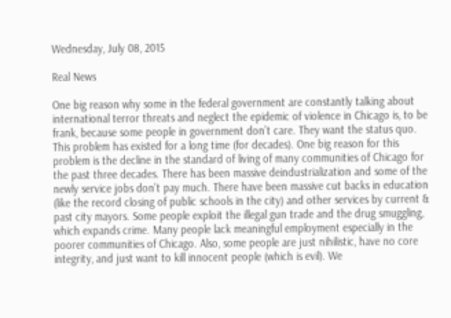Wednesday, July 08, 2015

Real News

One big reason why some in the federal government are constantly talking about international terror threats and neglect the epidemic of violence in Chicago is, to be frank, because some people in government don’t care. They want the status quo. This problem has existed for a long time (for decades). One big reason for this problem is the decline in the standard of living of many communities of Chicago for the past three decades. There has been massive deindustrialization and some of the newly service jobs don’t pay much. There have been massive cut backs in education (like the record closing of public schools in the city) and other services by current & past city mayors. Some people exploit the illegal gun trade and the drug smuggling, which expands crime. Many people lack meaningful employment especially in the poorer communities of Chicago. Also, some people are just nihilistic, have no core integrity, and just want to kill innocent people (which is evil). We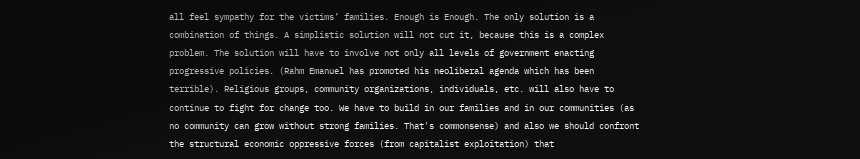all feel sympathy for the victims’ families. Enough is Enough. The only solution is a combination of things. A simplistic solution will not cut it, because this is a complex problem. The solution will have to involve not only all levels of government enacting progressive policies. (Rahm Emanuel has promoted his neoliberal agenda which has been terrible). Religious groups, community organizations, individuals, etc. will also have to continue to fight for change too. We have to build in our families and in our communities (as no community can grow without strong families. That's commonsense) and also we should confront the structural economic oppressive forces (from capitalist exploitation) that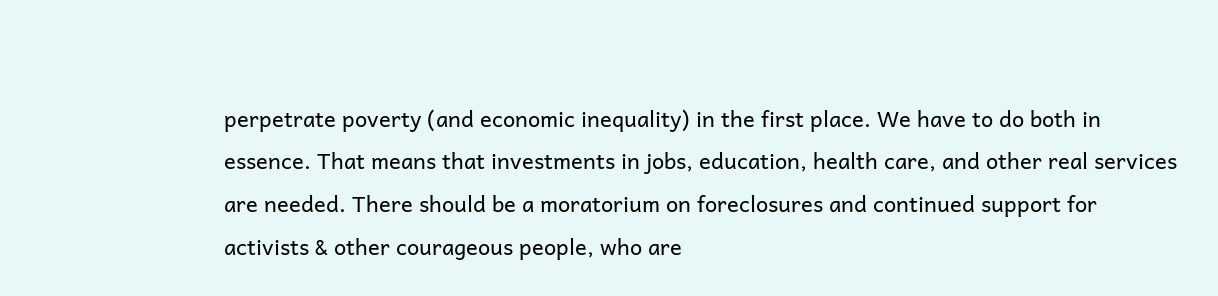perpetrate poverty (and economic inequality) in the first place. We have to do both in essence. That means that investments in jobs, education, health care, and other real services are needed. There should be a moratorium on foreclosures and continued support for activists & other courageous people, who are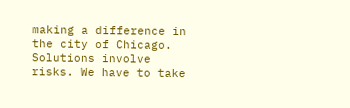making a difference in the city of Chicago. Solutions involve risks. We have to take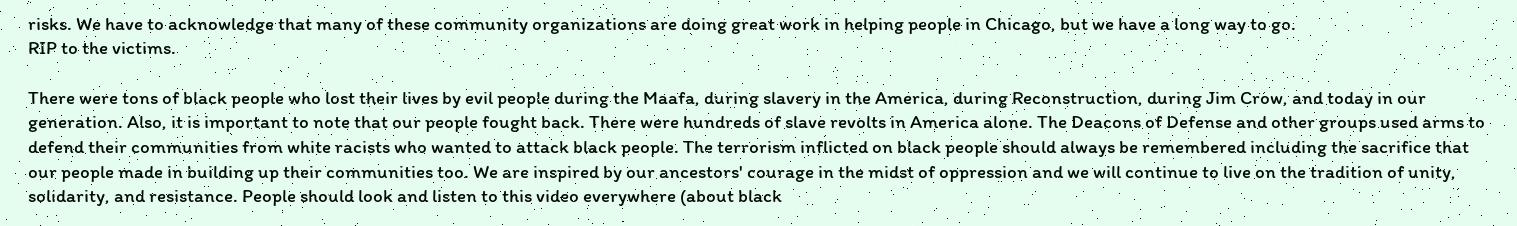risks. We have to acknowledge that many of these community organizations are doing great work in helping people in Chicago, but we have a long way to go.
RIP to the victims.

There were tons of black people who lost their lives by evil people during the Maafa, during slavery in the America, during Reconstruction, during Jim Crow, and today in our generation. Also, it is important to note that our people fought back. There were hundreds of slave revolts in America alone. The Deacons of Defense and other groups used arms to defend their communities from white racists who wanted to attack black people. The terrorism inflicted on black people should always be remembered including the sacrifice that our people made in building up their communities too. We are inspired by our ancestors' courage in the midst of oppression and we will continue to live on the tradition of unity, solidarity, and resistance. People should look and listen to this video everywhere (about black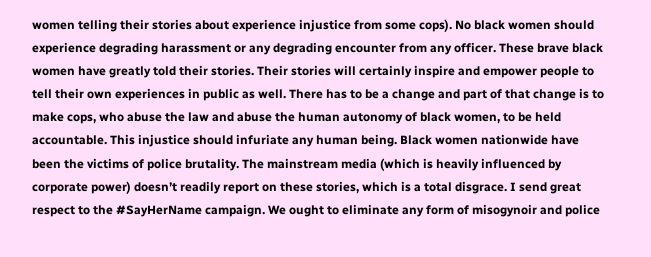women telling their stories about experience injustice from some cops). No black women should experience degrading harassment or any degrading encounter from any officer. These brave black women have greatly told their stories. Their stories will certainly inspire and empower people to tell their own experiences in public as well. There has to be a change and part of that change is to make cops, who abuse the law and abuse the human autonomy of black women, to be held accountable. This injustice should infuriate any human being. Black women nationwide have been the victims of police brutality. The mainstream media (which is heavily influenced by corporate power) doesn’t readily report on these stories, which is a total disgrace. I send great respect to the #SayHerName campaign. We ought to eliminate any form of misogynoir and police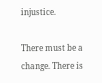injustice.

There must be a change. There is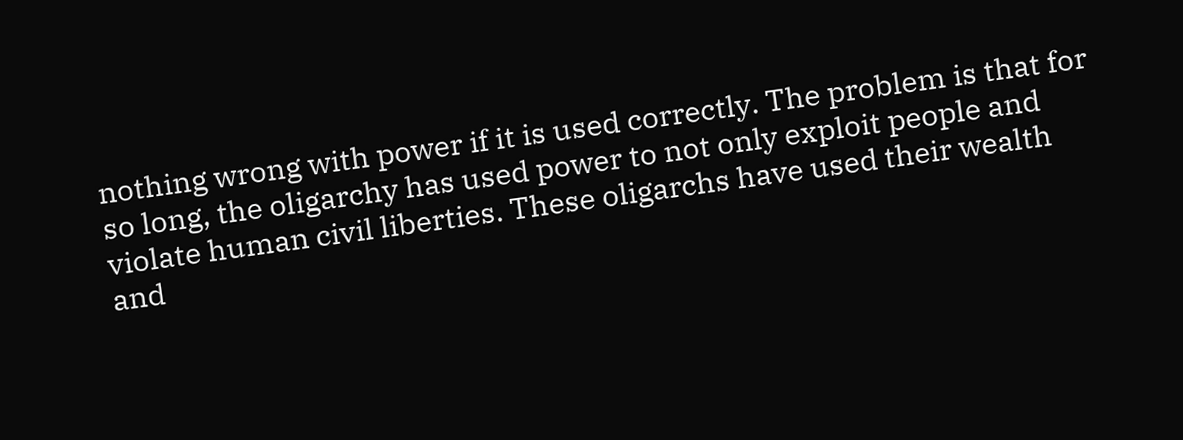nothing wrong with power if it is used correctly. The problem is that for so long, the oligarchy has used power to not only exploit people and violate human civil liberties. These oligarchs have used their wealth and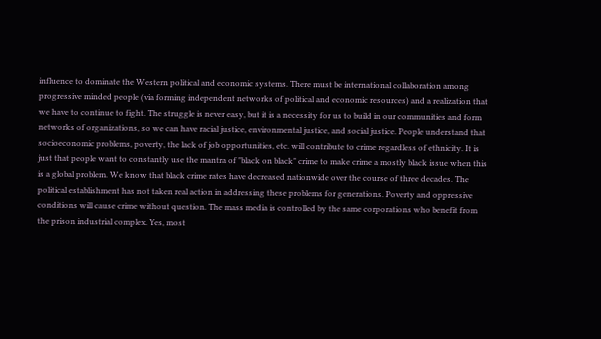influence to dominate the Western political and economic systems. There must be international collaboration among progressive minded people (via forming independent networks of political and economic resources) and a realization that we have to continue to fight. The struggle is never easy, but it is a necessity for us to build in our communities and form networks of organizations, so we can have racial justice, environmental justice, and social justice. People understand that socioeconomic problems, poverty, the lack of job opportunities, etc. will contribute to crime regardless of ethnicity. It is just that people want to constantly use the mantra of "black on black" crime to make crime a mostly black issue when this is a global problem. We know that black crime rates have decreased nationwide over the course of three decades. The political establishment has not taken real action in addressing these problems for generations. Poverty and oppressive conditions will cause crime without question. The mass media is controlled by the same corporations who benefit from the prison industrial complex. Yes, most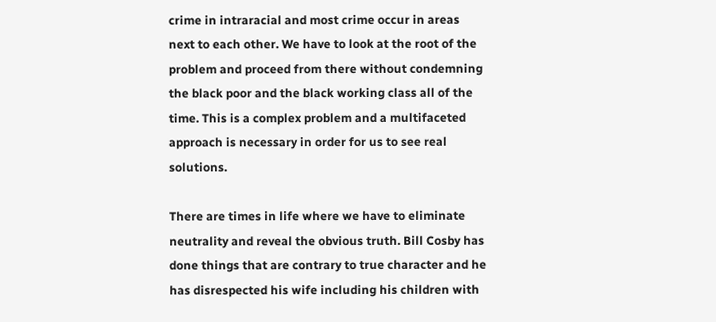crime in intraracial and most crime occur in areas next to each other. We have to look at the root of the problem and proceed from there without condemning the black poor and the black working class all of the time. This is a complex problem and a multifaceted approach is necessary in order for us to see real solutions.

There are times in life where we have to eliminate neutrality and reveal the obvious truth. Bill Cosby has done things that are contrary to true character and he has disrespected his wife including his children with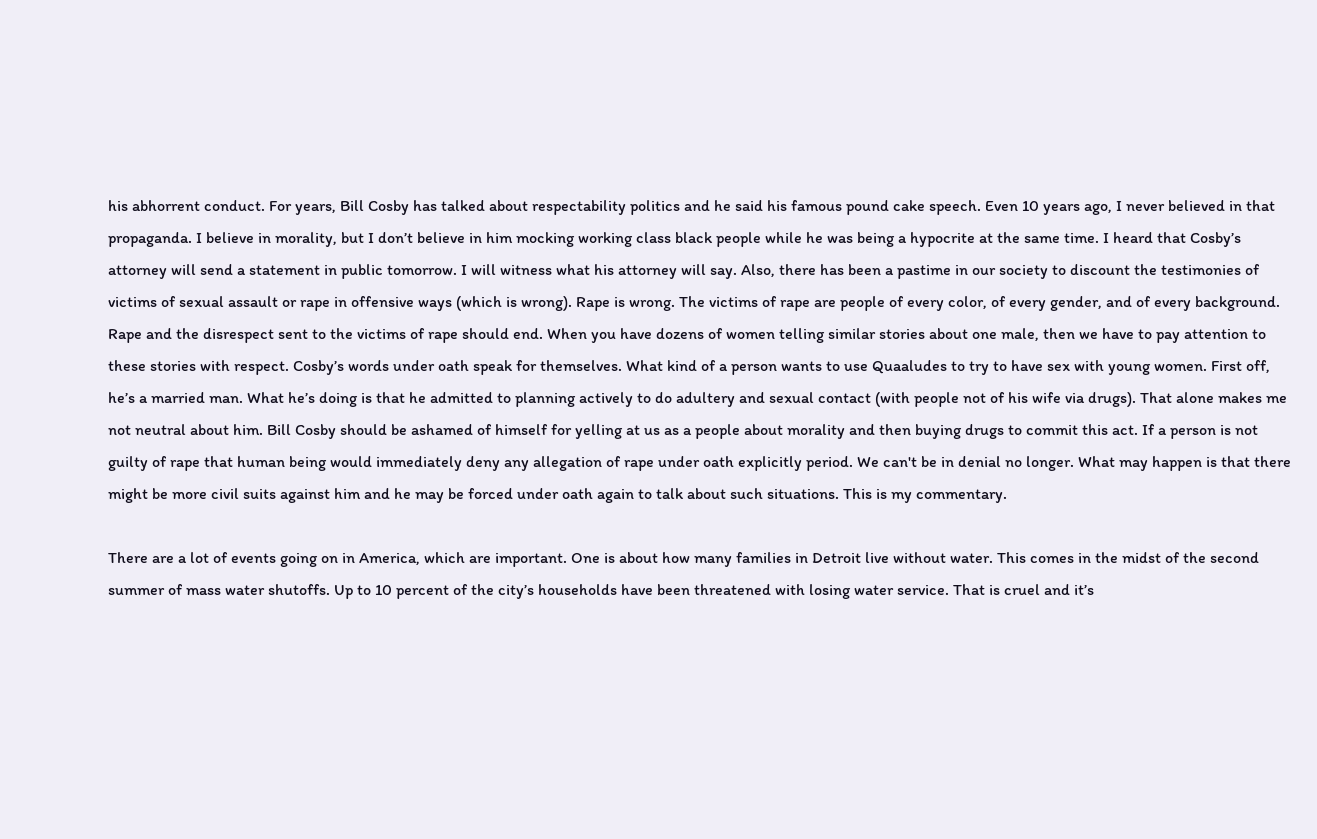his abhorrent conduct. For years, Bill Cosby has talked about respectability politics and he said his famous pound cake speech. Even 10 years ago, I never believed in that propaganda. I believe in morality, but I don’t believe in him mocking working class black people while he was being a hypocrite at the same time. I heard that Cosby’s attorney will send a statement in public tomorrow. I will witness what his attorney will say. Also, there has been a pastime in our society to discount the testimonies of victims of sexual assault or rape in offensive ways (which is wrong). Rape is wrong. The victims of rape are people of every color, of every gender, and of every background. Rape and the disrespect sent to the victims of rape should end. When you have dozens of women telling similar stories about one male, then we have to pay attention to these stories with respect. Cosby’s words under oath speak for themselves. What kind of a person wants to use Quaaludes to try to have sex with young women. First off, he’s a married man. What he’s doing is that he admitted to planning actively to do adultery and sexual contact (with people not of his wife via drugs). That alone makes me not neutral about him. Bill Cosby should be ashamed of himself for yelling at us as a people about morality and then buying drugs to commit this act. If a person is not guilty of rape that human being would immediately deny any allegation of rape under oath explicitly period. We can't be in denial no longer. What may happen is that there might be more civil suits against him and he may be forced under oath again to talk about such situations. This is my commentary.

There are a lot of events going on in America, which are important. One is about how many families in Detroit live without water. This comes in the midst of the second summer of mass water shutoffs. Up to 10 percent of the city’s households have been threatened with losing water service. That is cruel and it’s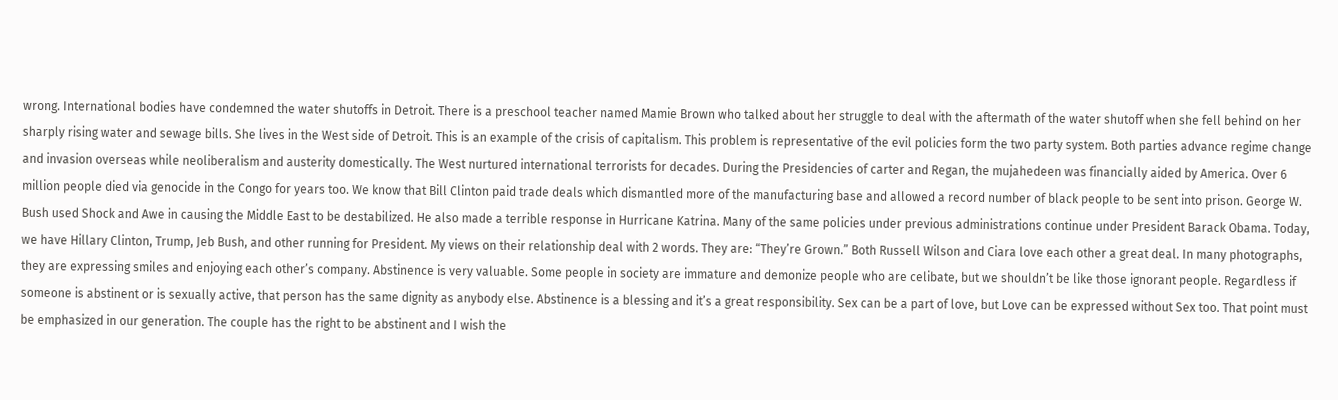wrong. International bodies have condemned the water shutoffs in Detroit. There is a preschool teacher named Mamie Brown who talked about her struggle to deal with the aftermath of the water shutoff when she fell behind on her sharply rising water and sewage bills. She lives in the West side of Detroit. This is an example of the crisis of capitalism. This problem is representative of the evil policies form the two party system. Both parties advance regime change and invasion overseas while neoliberalism and austerity domestically. The West nurtured international terrorists for decades. During the Presidencies of carter and Regan, the mujahedeen was financially aided by America. Over 6 million people died via genocide in the Congo for years too. We know that Bill Clinton paid trade deals which dismantled more of the manufacturing base and allowed a record number of black people to be sent into prison. George W. Bush used Shock and Awe in causing the Middle East to be destabilized. He also made a terrible response in Hurricane Katrina. Many of the same policies under previous administrations continue under President Barack Obama. Today, we have Hillary Clinton, Trump, Jeb Bush, and other running for President. My views on their relationship deal with 2 words. They are: “They’re Grown.” Both Russell Wilson and Ciara love each other a great deal. In many photographs, they are expressing smiles and enjoying each other’s company. Abstinence is very valuable. Some people in society are immature and demonize people who are celibate, but we shouldn’t be like those ignorant people. Regardless if someone is abstinent or is sexually active, that person has the same dignity as anybody else. Abstinence is a blessing and it’s a great responsibility. Sex can be a part of love, but Love can be expressed without Sex too. That point must be emphasized in our generation. The couple has the right to be abstinent and I wish the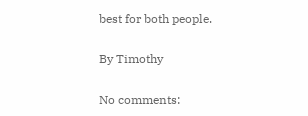best for both people.

By Timothy

No comments: